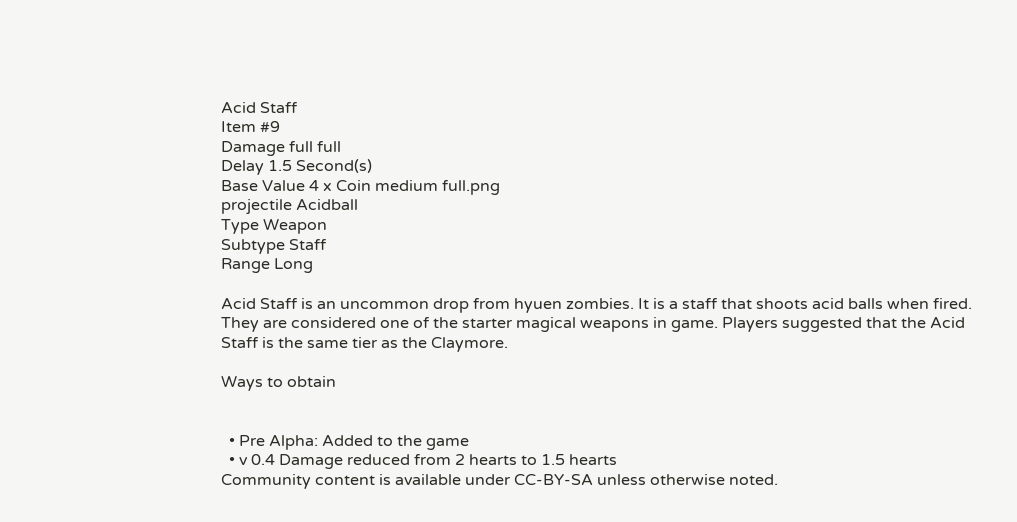Acid Staff
Item #9
Damage full full
Delay 1.5 Second(s)
Base Value 4 x Coin medium full.png
projectile Acidball
Type Weapon
Subtype Staff
Range Long

Acid Staff is an uncommon drop from hyuen zombies. It is a staff that shoots acid balls when fired. They are considered one of the starter magical weapons in game. Players suggested that the Acid Staff is the same tier as the Claymore.

Ways to obtain


  • Pre Alpha: Added to the game
  • v 0.4 Damage reduced from 2 hearts to 1.5 hearts
Community content is available under CC-BY-SA unless otherwise noted.